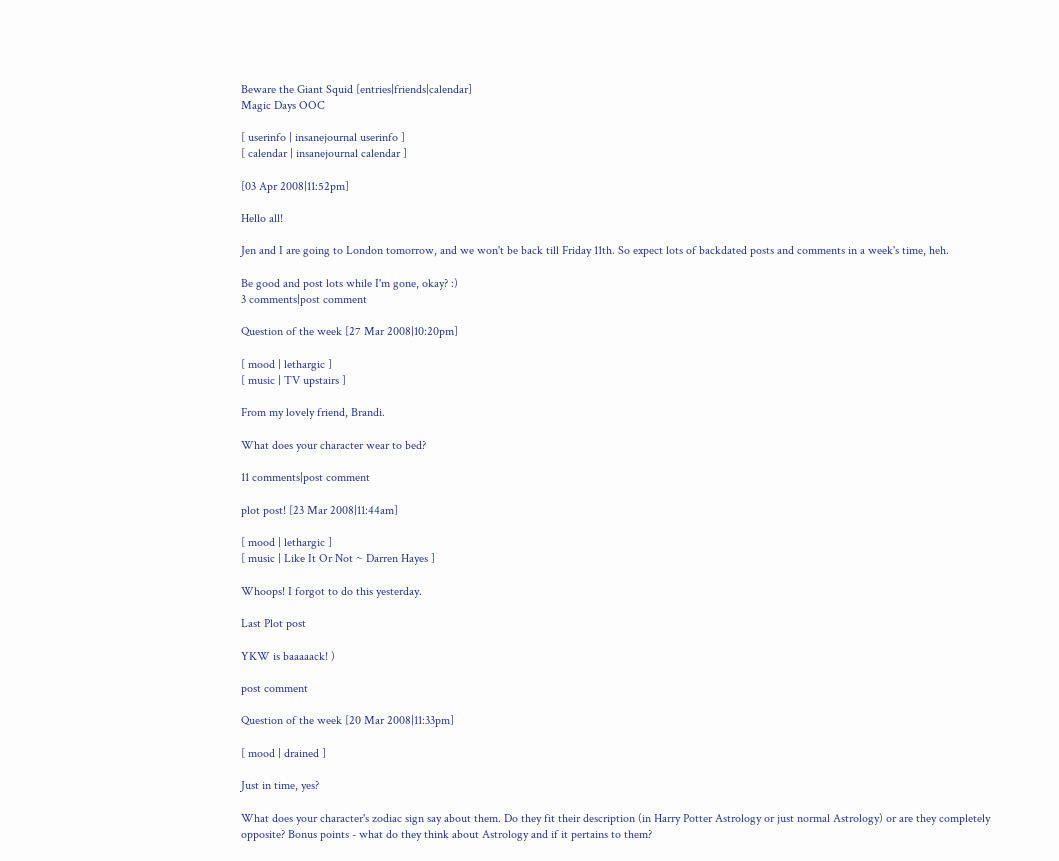Beware the Giant Squid [entries|friends|calendar]
Magic Days OOC

[ userinfo | insanejournal userinfo ]
[ calendar | insanejournal calendar ]

[03 Apr 2008|11:52pm]

Hello all!

Jen and I are going to London tomorrow, and we won't be back till Friday 11th. So expect lots of backdated posts and comments in a week's time, heh.

Be good and post lots while I'm gone, okay? :)
3 comments|post comment

Question of the week [27 Mar 2008|10:20pm]

[ mood | lethargic ]
[ music | TV upstairs ]

From my lovely friend, Brandi.

What does your character wear to bed?

11 comments|post comment

plot post! [23 Mar 2008|11:44am]

[ mood | lethargic ]
[ music | Like It Or Not ~ Darren Hayes ]

Whoops! I forgot to do this yesterday.

Last Plot post

YKW is baaaaack! )

post comment

Question of the week [20 Mar 2008|11:33pm]

[ mood | drained ]

Just in time, yes?

What does your character's zodiac sign say about them. Do they fit their description (in Harry Potter Astrology or just normal Astrology) or are they completely opposite? Bonus points - what do they think about Astrology and if it pertains to them?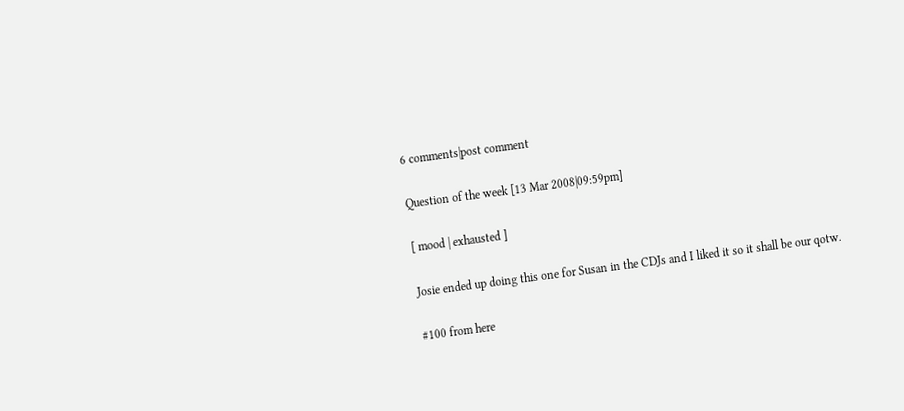6 comments|post comment

Question of the week [13 Mar 2008|09:59pm]

[ mood | exhausted ]

Josie ended up doing this one for Susan in the CDJs and I liked it so it shall be our qotw.

#100 from here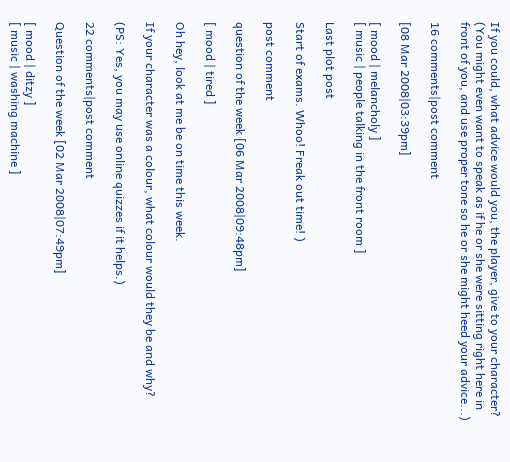If you could, what advice would you, the player, give to your character? (You might even want to speak as if he or she were sitting right here in front of you, and use proper tone so he or she might heed your advice...)

16 comments|post comment

[08 Mar 2008|03:39pm]

[ mood | melancholy ]
[ music | people talking in the front room ]

Last plot post

Start of exams. Whoo! Freak out time! )

post comment

question of the week [06 Mar 2008|09:48pm]

[ mood | tired ]

Oh hey, look at me be on time this week.

If your character was a colour, what colour would they be and why?

(PS: Yes, you may use online quizzes if it helps.)

22 comments|post comment

Question of the week [02 Mar 2008|07:49pm]

[ mood | ditzy ]
[ music | washing machine ]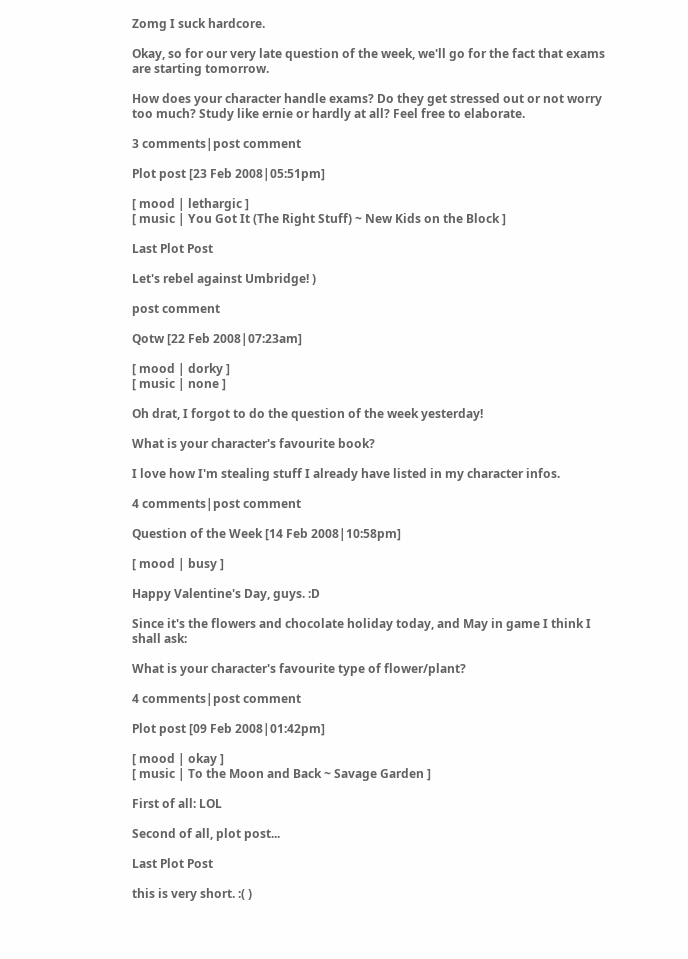Zomg I suck hardcore.

Okay, so for our very late question of the week, we'll go for the fact that exams are starting tomorrow.

How does your character handle exams? Do they get stressed out or not worry too much? Study like ernie or hardly at all? Feel free to elaborate.

3 comments|post comment

Plot post [23 Feb 2008|05:51pm]

[ mood | lethargic ]
[ music | You Got It (The Right Stuff) ~ New Kids on the Block ]

Last Plot Post

Let's rebel against Umbridge! )

post comment

Qotw [22 Feb 2008|07:23am]

[ mood | dorky ]
[ music | none ]

Oh drat, I forgot to do the question of the week yesterday!

What is your character's favourite book?

I love how I'm stealing stuff I already have listed in my character infos.

4 comments|post comment

Question of the Week [14 Feb 2008|10:58pm]

[ mood | busy ]

Happy Valentine's Day, guys. :D

Since it's the flowers and chocolate holiday today, and May in game I think I shall ask:

What is your character's favourite type of flower/plant?

4 comments|post comment

Plot post [09 Feb 2008|01:42pm]

[ mood | okay ]
[ music | To the Moon and Back ~ Savage Garden ]

First of all: LOL

Second of all, plot post...

Last Plot Post

this is very short. :( )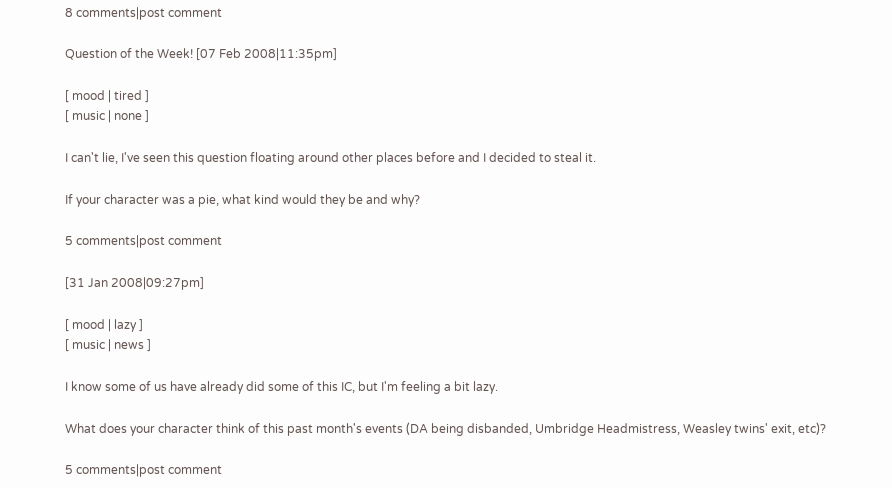8 comments|post comment

Question of the Week! [07 Feb 2008|11:35pm]

[ mood | tired ]
[ music | none ]

I can't lie, I've seen this question floating around other places before and I decided to steal it.

If your character was a pie, what kind would they be and why?

5 comments|post comment

[31 Jan 2008|09:27pm]

[ mood | lazy ]
[ music | news ]

I know some of us have already did some of this IC, but I'm feeling a bit lazy.

What does your character think of this past month's events (DA being disbanded, Umbridge Headmistress, Weasley twins' exit, etc)?

5 comments|post comment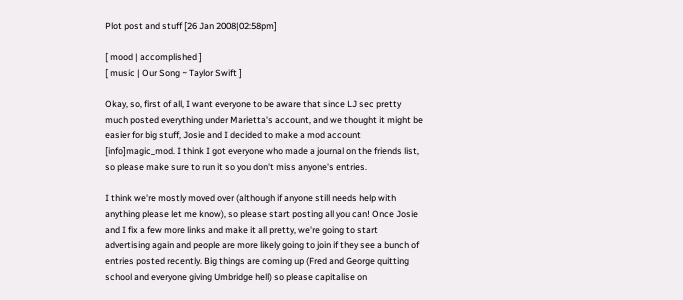Plot post and stuff [26 Jan 2008|02:58pm]

[ mood | accomplished ]
[ music | Our Song ~ Taylor Swift ]

Okay, so, first of all, I want everyone to be aware that since LJ sec pretty much posted everything under Marietta's account, and we thought it might be easier for big stuff, Josie and I decided to make a mod account [info]magic_mod. I think I got everyone who made a journal on the friends list, so please make sure to run it so you don't miss anyone's entries.

I think we're mostly moved over (although if anyone still needs help with anything please let me know), so please start posting all you can! Once Josie and I fix a few more links and make it all pretty, we're going to start advertising again and people are more likely going to join if they see a bunch of entries posted recently. Big things are coming up (Fred and George quitting school and everyone giving Umbridge hell) so please capitalise on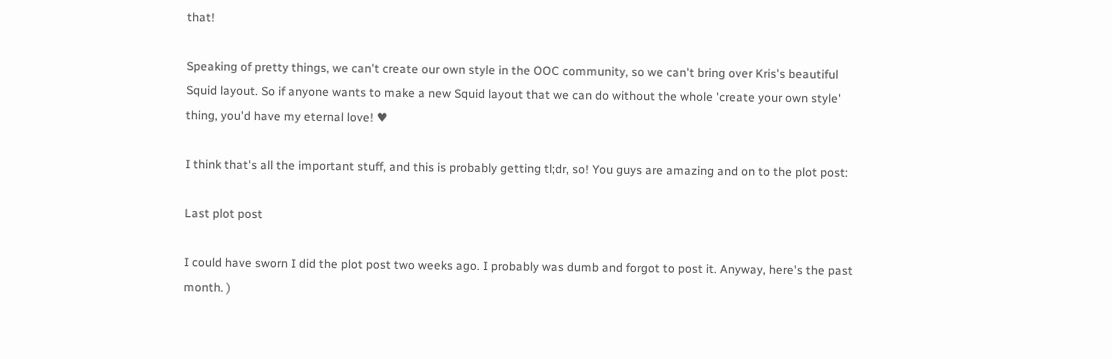that!

Speaking of pretty things, we can't create our own style in the OOC community, so we can't bring over Kris's beautiful Squid layout. So if anyone wants to make a new Squid layout that we can do without the whole 'create your own style' thing, you'd have my eternal love! ♥

I think that's all the important stuff, and this is probably getting tl;dr, so! You guys are amazing and on to the plot post:

Last plot post

I could have sworn I did the plot post two weeks ago. I probably was dumb and forgot to post it. Anyway, here's the past month. )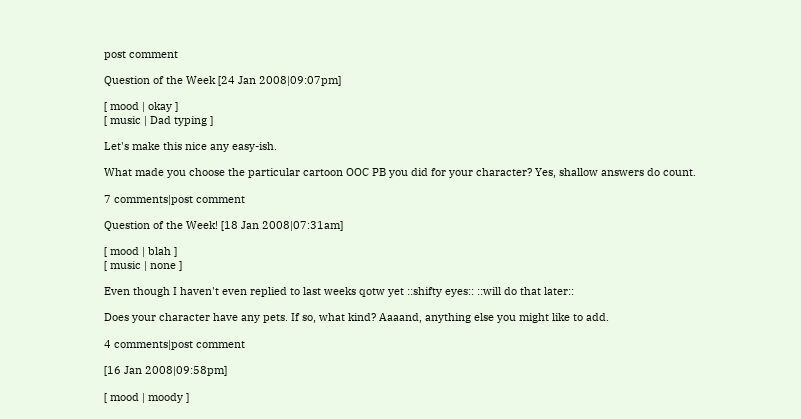post comment

Question of the Week [24 Jan 2008|09:07pm]

[ mood | okay ]
[ music | Dad typing ]

Let's make this nice any easy-ish.

What made you choose the particular cartoon OOC PB you did for your character? Yes, shallow answers do count.

7 comments|post comment

Question of the Week! [18 Jan 2008|07:31am]

[ mood | blah ]
[ music | none ]

Even though I haven't even replied to last weeks qotw yet ::shifty eyes:: ::will do that later::

Does your character have any pets. If so, what kind? Aaaand, anything else you might like to add.

4 comments|post comment

[16 Jan 2008|09:58pm]

[ mood | moody ]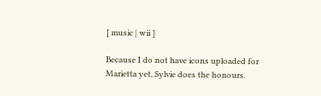[ music | wii ]

Because I do not have icons uploaded for Marietta yet, Sylvie does the honours.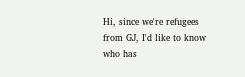Hi, since we're refugees from GJ, I'd like to know who has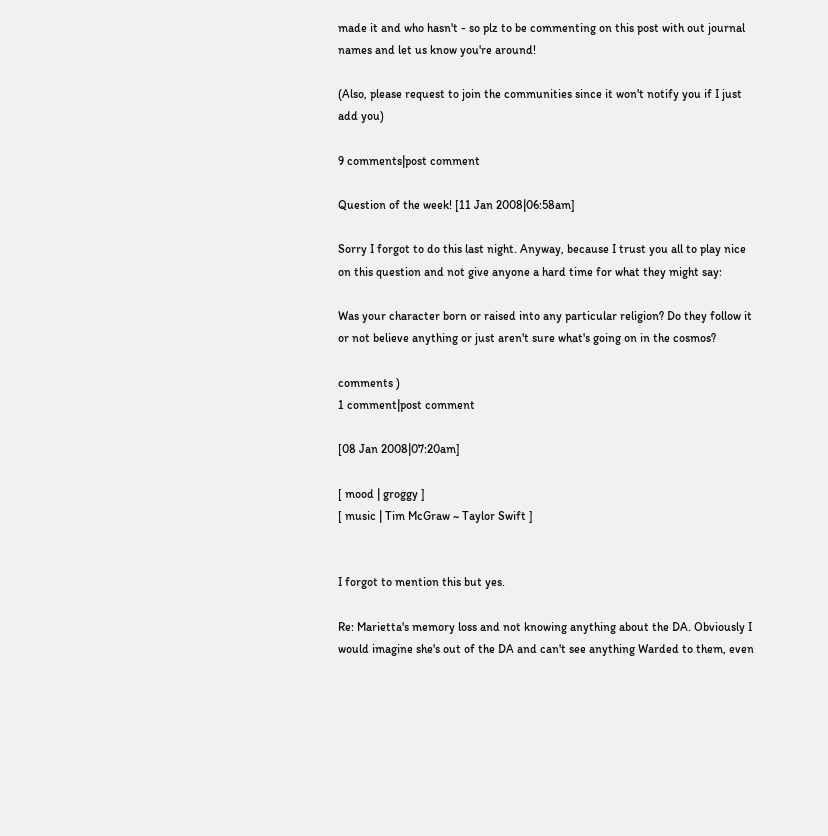made it and who hasn't - so plz to be commenting on this post with out journal names and let us know you're around!

(Also, please request to join the communities since it won't notify you if I just add you)

9 comments|post comment

Question of the week! [11 Jan 2008|06:58am]

Sorry I forgot to do this last night. Anyway, because I trust you all to play nice on this question and not give anyone a hard time for what they might say:

Was your character born or raised into any particular religion? Do they follow it or not believe anything or just aren't sure what's going on in the cosmos?

comments )
1 comment|post comment

[08 Jan 2008|07:20am]

[ mood | groggy ]
[ music | Tim McGraw ~ Taylor Swift ]


I forgot to mention this but yes.

Re: Marietta's memory loss and not knowing anything about the DA. Obviously I would imagine she's out of the DA and can't see anything Warded to them, even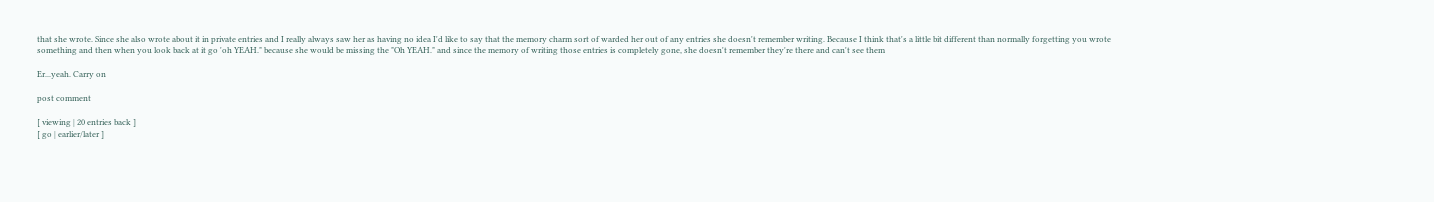that she wrote. Since she also wrote about it in private entries and I really always saw her as having no idea I'd like to say that the memory charm sort of warded her out of any entries she doesn't remember writing. Because I think that's a little bit different than normally forgetting you wrote something and then when you look back at it go 'oh YEAH." because she would be missing the "Oh YEAH." and since the memory of writing those entries is completely gone, she doesn't remember they're there and can't see them

Er...yeah. Carry on

post comment

[ viewing | 20 entries back ]
[ go | earlier/later ]